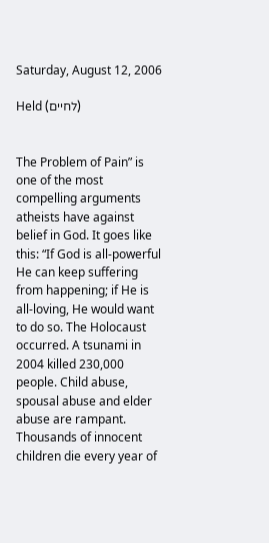Saturday, August 12, 2006

Held (לחיים)


The Problem of Pain” is one of the most compelling arguments atheists have against belief in God. It goes like this: “If God is all-powerful He can keep suffering from happening; if He is all-loving, He would want to do so. The Holocaust occurred. A tsunami in 2004 killed 230,000 people. Child abuse, spousal abuse and elder abuse are rampant. Thousands of innocent children die every year of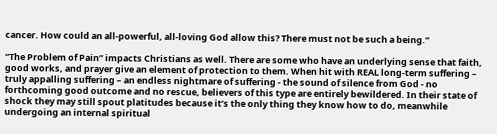cancer. How could an all-powerful, all-loving God allow this? There must not be such a being.”

“The Problem of Pain” impacts Christians as well. There are some who have an underlying sense that faith, good works, and prayer give an element of protection to them. When hit with REAL long-term suffering – truly appalling suffering – an endless nightmare of suffering - the sound of silence from God - no forthcoming good outcome and no rescue, believers of this type are entirely bewildered. In their state of shock they may still spout platitudes because it’s the only thing they know how to do, meanwhile undergoing an internal spiritual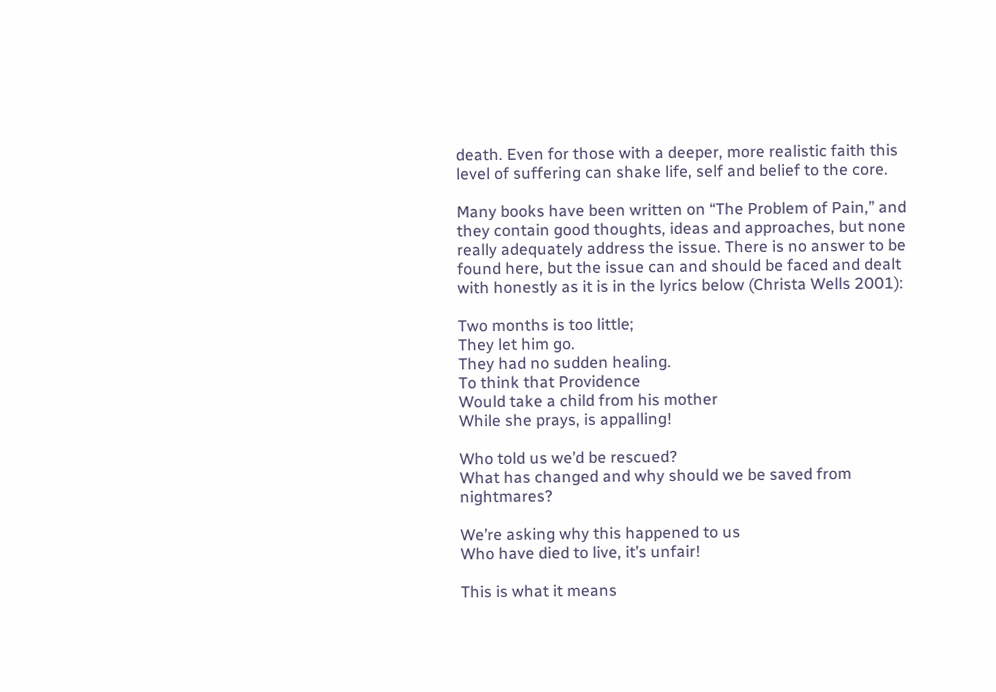death. Even for those with a deeper, more realistic faith this level of suffering can shake life, self and belief to the core.

Many books have been written on “The Problem of Pain,” and they contain good thoughts, ideas and approaches, but none really adequately address the issue. There is no answer to be found here, but the issue can and should be faced and dealt with honestly as it is in the lyrics below (Christa Wells 2001):

Two months is too little;
They let him go.
They had no sudden healing.
To think that Providence
Would take a child from his mother
While she prays, is appalling!

Who told us we’d be rescued?
What has changed and why should we be saved from nightmares?

We’re asking why this happened to us
Who have died to live, it’s unfair!

This is what it means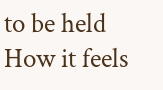to be held
How it feels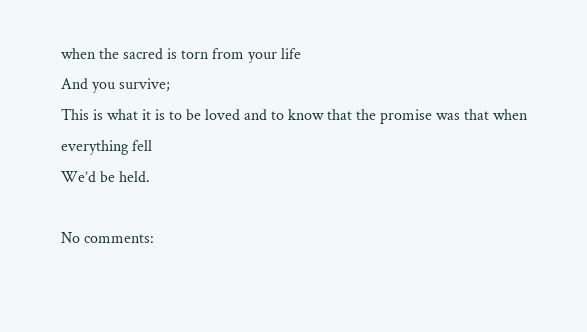when the sacred is torn from your life
And you survive;
This is what it is to be loved and to know that the promise was that when everything fell
We’d be held.

No comments: